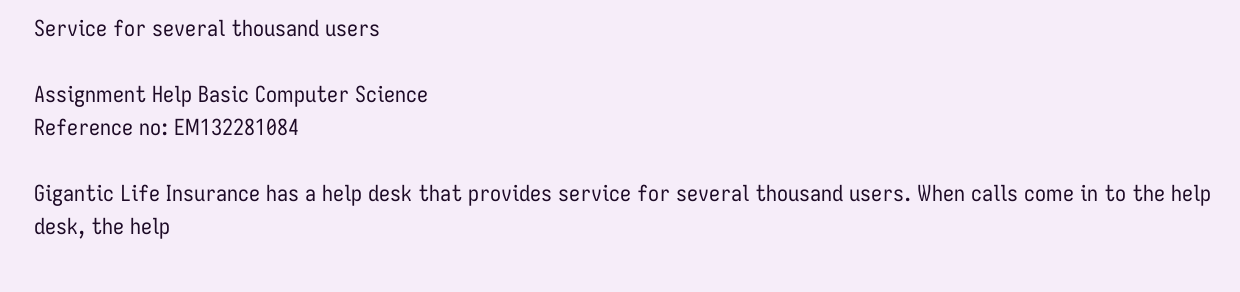Service for several thousand users

Assignment Help Basic Computer Science
Reference no: EM132281084

Gigantic Life Insurance has a help desk that provides service for several thousand users. When calls come in to the help desk, the help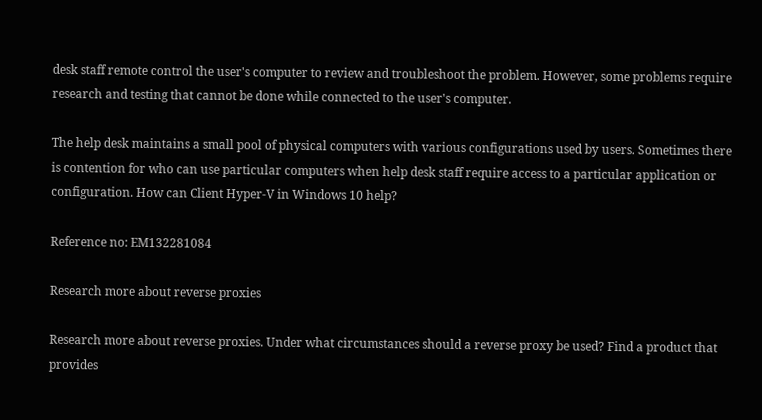desk staff remote control the user's computer to review and troubleshoot the problem. However, some problems require research and testing that cannot be done while connected to the user's computer.

The help desk maintains a small pool of physical computers with various configurations used by users. Sometimes there is contention for who can use particular computers when help desk staff require access to a particular application or configuration. How can Client Hyper-V in Windows 10 help?

Reference no: EM132281084

Research more about reverse proxies

Research more about reverse proxies. Under what circumstances should a reverse proxy be used? Find a product that provides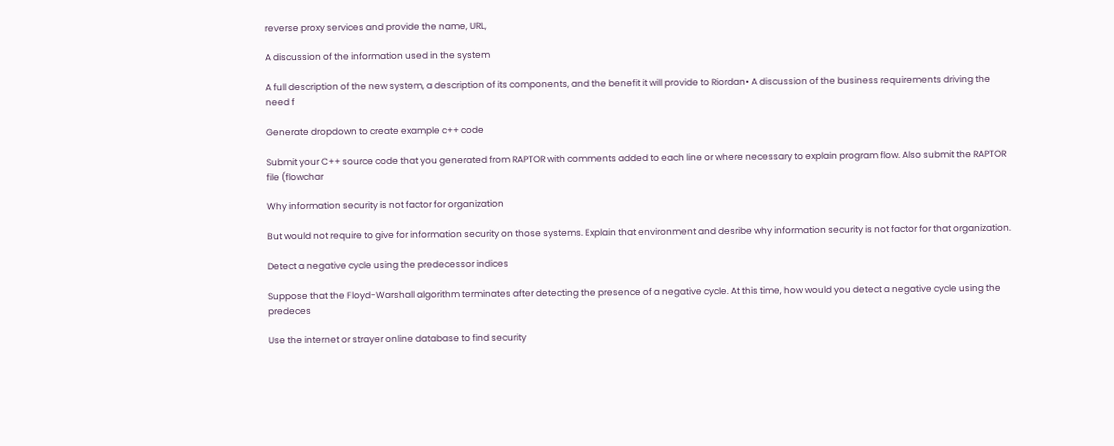reverse proxy services and provide the name, URL,

A discussion of the information used in the system

A full description of the new system, a description of its components, and the benefit it will provide to Riordan• A discussion of the business requirements driving the need f

Generate dropdown to create example c++ code

Submit your C++ source code that you generated from RAPTOR with comments added to each line or where necessary to explain program flow. Also submit the RAPTOR file (flowchar

Why information security is not factor for organization

But would not require to give for information security on those systems. Explain that environment and desribe why information security is not factor for that organization.

Detect a negative cycle using the predecessor indices

Suppose that the Floyd-Warshall algorithm terminates after detecting the presence of a negative cycle. At this time, how would you detect a negative cycle using the predeces

Use the internet or strayer online database to find security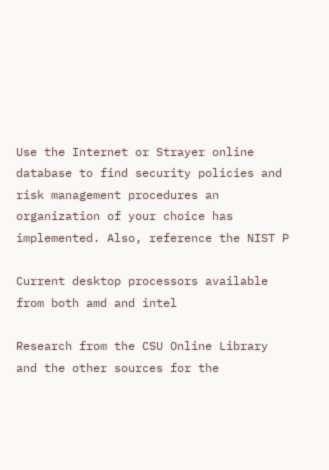Use the Internet or Strayer online database to find security policies and risk management procedures an organization of your choice has implemented. Also, reference the NIST P

Current desktop processors available from both amd and intel

Research from the CSU Online Library and the other sources for the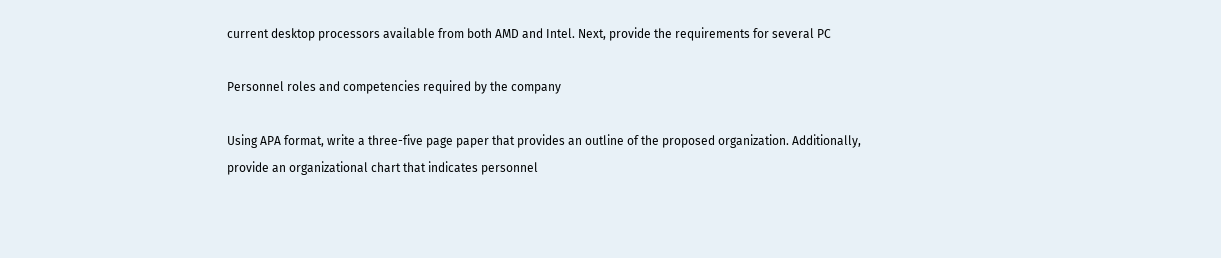current desktop processors available from both AMD and Intel. Next, provide the requirements for several PC

Personnel roles and competencies required by the company

Using APA format, write a three-five page paper that provides an outline of the proposed organization. Additionally, provide an organizational chart that indicates personnel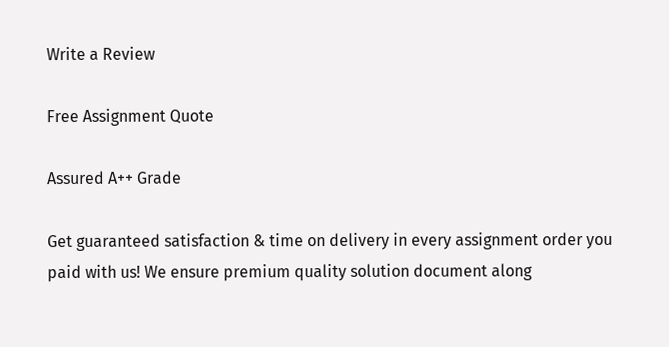Write a Review

Free Assignment Quote

Assured A++ Grade

Get guaranteed satisfaction & time on delivery in every assignment order you paid with us! We ensure premium quality solution document along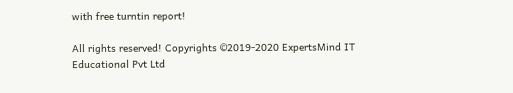with free turntin report!

All rights reserved! Copyrights ©2019-2020 ExpertsMind IT Educational Pvt Ltd